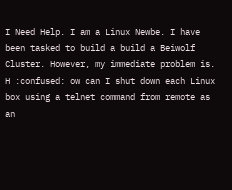I Need Help. I am a Linux Newbe. I have been tasked to build a build a Beiwolf Cluster. However, my immediate problem is. H :confused: ow can I shut down each Linux box using a telnet command from remote as an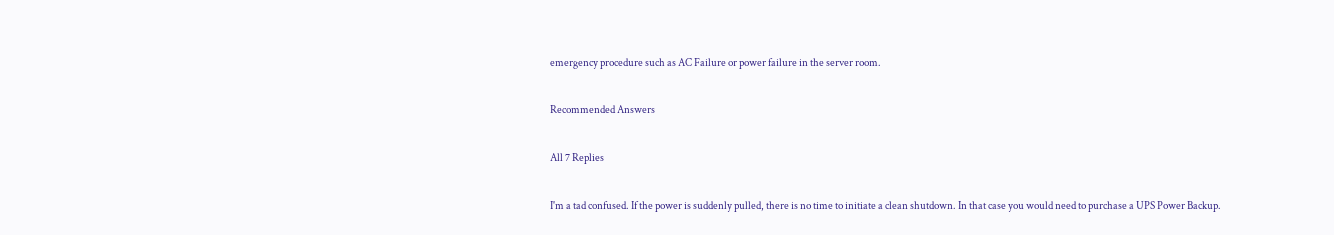emergency procedure such as AC Failure or power failure in the server room.

Recommended Answers

All 7 Replies

I'm a tad confused. If the power is suddenly pulled, there is no time to initiate a clean shutdown. In that case you would need to purchase a UPS Power Backup.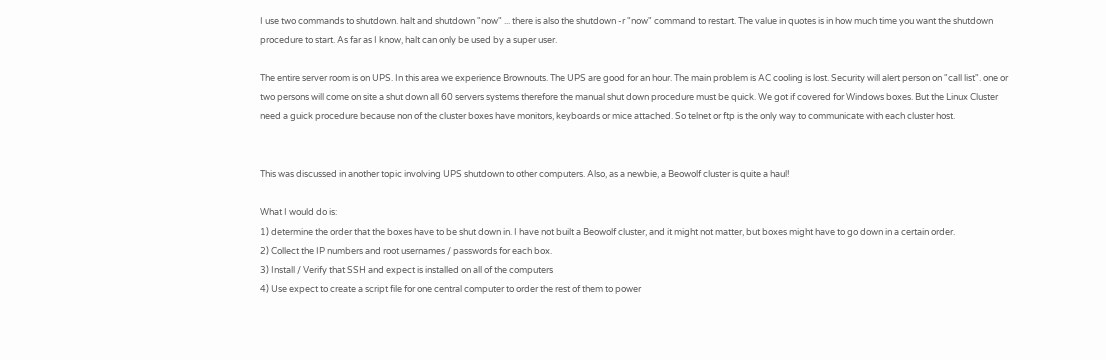I use two commands to shutdown. halt and shutdown "now" ... there is also the shutdown -r "now" command to restart. The value in quotes is in how much time you want the shutdown procedure to start. As far as I know, halt can only be used by a super user.

The entire server room is on UPS. In this area we experience Brownouts. The UPS are good for an hour. The main problem is AC cooling is lost. Security will alert person on "call list". one or two persons will come on site a shut down all 60 servers systems therefore the manual shut down procedure must be quick. We got if covered for Windows boxes. But the Linux Cluster need a guick procedure because non of the cluster boxes have monitors, keyboards or mice attached. So telnet or ftp is the only way to communicate with each cluster host.


This was discussed in another topic involving UPS shutdown to other computers. Also, as a newbie, a Beowolf cluster is quite a haul!

What I would do is:
1) determine the order that the boxes have to be shut down in. I have not built a Beowolf cluster, and it might not matter, but boxes might have to go down in a certain order.
2) Collect the IP numbers and root usernames / passwords for each box.
3) Install / Verify that SSH and expect is installed on all of the computers
4) Use expect to create a script file for one central computer to order the rest of them to power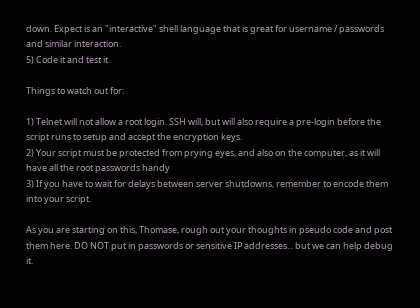down. Expect is an "interactive" shell language that is great for username / passwords and similar interaction.
5) Code it and test it.

Things to watch out for:

1) Telnet will not allow a root login. SSH will, but will also require a pre-login before the script runs to setup and accept the encryption keys.
2) Your script must be protected from prying eyes, and also on the computer, as it will have all the root passwords handy
3) If you have to wait for delays between server shutdowns, remember to encode them into your script.

As you are starting on this, Thomase, rough out your thoughts in pseudo code and post them here. DO NOT put in passwords or sensitive IP addresses... but we can help debug it.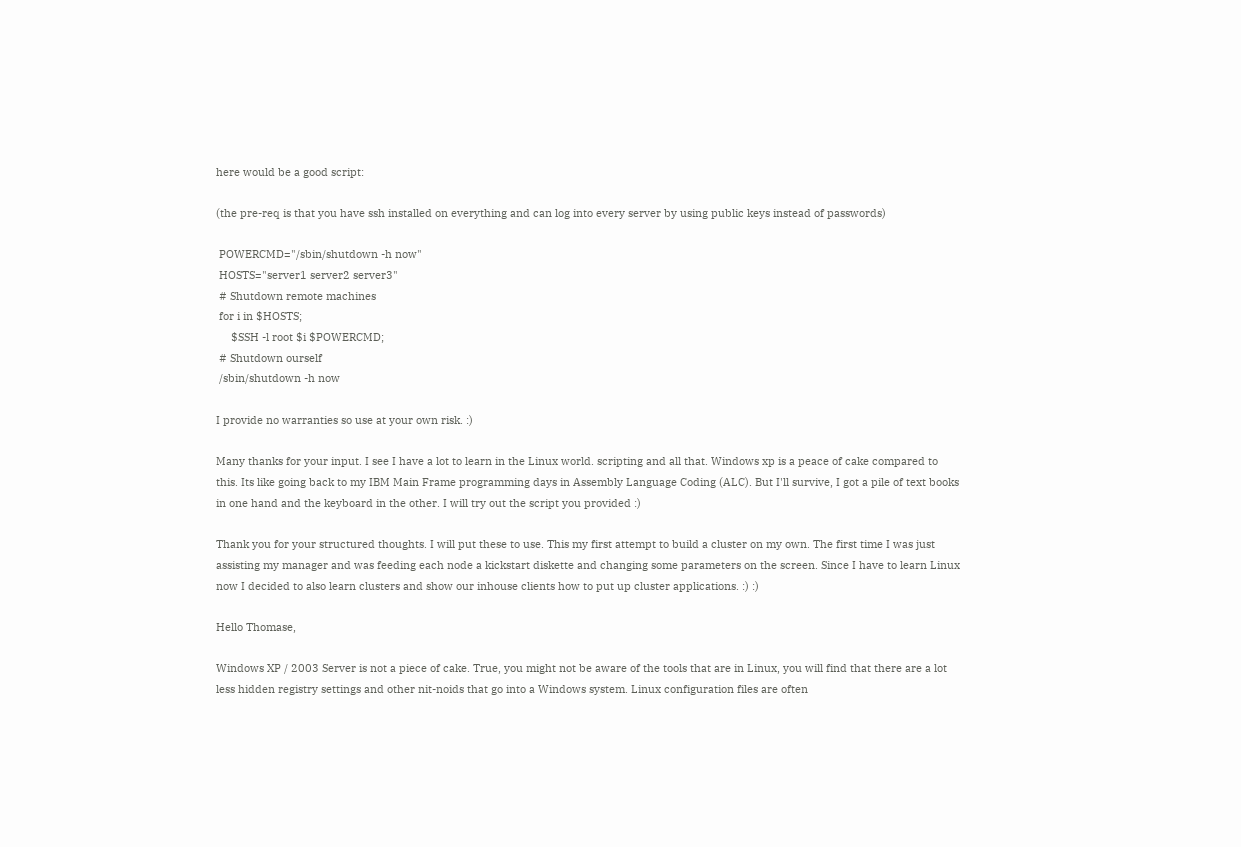here would be a good script:

(the pre-req is that you have ssh installed on everything and can log into every server by using public keys instead of passwords)

 POWERCMD="/sbin/shutdown -h now"
 HOSTS="server1 server2 server3"
 # Shutdown remote machines
 for i in $HOSTS;
     $SSH -l root $i $POWERCMD;
 # Shutdown ourself
 /sbin/shutdown -h now

I provide no warranties so use at your own risk. :)

Many thanks for your input. I see I have a lot to learn in the Linux world. scripting and all that. Windows xp is a peace of cake compared to this. Its like going back to my IBM Main Frame programming days in Assembly Language Coding (ALC). But I'll survive, I got a pile of text books in one hand and the keyboard in the other. I will try out the script you provided :)

Thank you for your structured thoughts. I will put these to use. This my first attempt to build a cluster on my own. The first time I was just assisting my manager and was feeding each node a kickstart diskette and changing some parameters on the screen. Since I have to learn Linux now I decided to also learn clusters and show our inhouse clients how to put up cluster applications. :) :)

Hello Thomase,

Windows XP / 2003 Server is not a piece of cake. True, you might not be aware of the tools that are in Linux, you will find that there are a lot less hidden registry settings and other nit-noids that go into a Windows system. Linux configuration files are often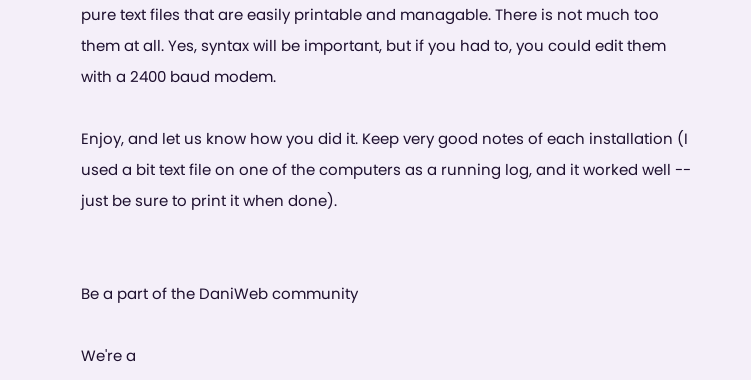pure text files that are easily printable and managable. There is not much too them at all. Yes, syntax will be important, but if you had to, you could edit them with a 2400 baud modem.

Enjoy, and let us know how you did it. Keep very good notes of each installation (I used a bit text file on one of the computers as a running log, and it worked well -- just be sure to print it when done).


Be a part of the DaniWeb community

We're a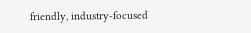friendly, industry-focused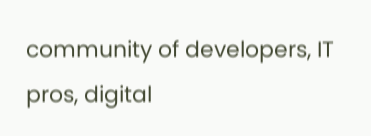community of developers, IT pros, digital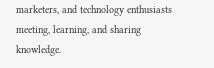marketers, and technology enthusiasts meeting, learning, and sharing knowledge.